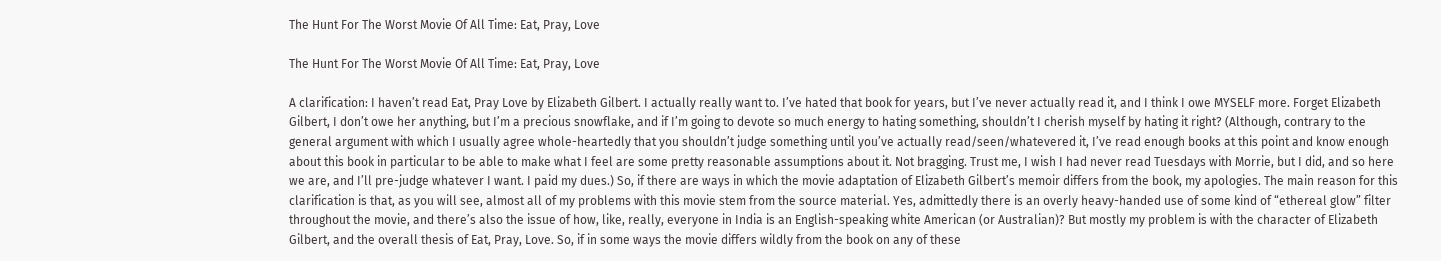The Hunt For The Worst Movie Of All Time: Eat, Pray, Love

The Hunt For The Worst Movie Of All Time: Eat, Pray, Love

A clarification: I haven’t read Eat, Pray Love by Elizabeth Gilbert. I actually really want to. I’ve hated that book for years, but I’ve never actually read it, and I think I owe MYSELF more. Forget Elizabeth Gilbert, I don’t owe her anything, but I’m a precious snowflake, and if I’m going to devote so much energy to hating something, shouldn’t I cherish myself by hating it right? (Although, contrary to the general argument with which I usually agree whole-heartedly that you shouldn’t judge something until you’ve actually read/seen/whatevered it, I’ve read enough books at this point and know enough about this book in particular to be able to make what I feel are some pretty reasonable assumptions about it. Not bragging. Trust me, I wish I had never read Tuesdays with Morrie, but I did, and so here we are, and I’ll pre-judge whatever I want. I paid my dues.) So, if there are ways in which the movie adaptation of Elizabeth Gilbert’s memoir differs from the book, my apologies. The main reason for this clarification is that, as you will see, almost all of my problems with this movie stem from the source material. Yes, admittedly there is an overly heavy-handed use of some kind of “ethereal glow” filter throughout the movie, and there’s also the issue of how, like, really, everyone in India is an English-speaking white American (or Australian)? But mostly my problem is with the character of Elizabeth Gilbert, and the overall thesis of Eat, Pray, Love. So, if in some ways the movie differs wildly from the book on any of these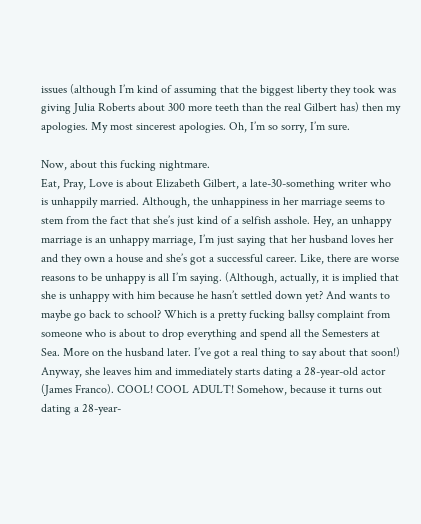issues (although I’m kind of assuming that the biggest liberty they took was giving Julia Roberts about 300 more teeth than the real Gilbert has) then my apologies. My most sincerest apologies. Oh, I’m so sorry, I’m sure.

Now, about this fucking nightmare.
Eat, Pray, Love is about Elizabeth Gilbert, a late-30-something writer who is unhappily married. Although, the unhappiness in her marriage seems to stem from the fact that she’s just kind of a selfish asshole. Hey, an unhappy marriage is an unhappy marriage, I’m just saying that her husband loves her and they own a house and she’s got a successful career. Like, there are worse reasons to be unhappy is all I’m saying. (Although, actually, it is implied that she is unhappy with him because he hasn’t settled down yet? And wants to maybe go back to school? Which is a pretty fucking ballsy complaint from someone who is about to drop everything and spend all the Semesters at Sea. More on the husband later. I’ve got a real thing to say about that soon!) Anyway, she leaves him and immediately starts dating a 28-year-old actor (James Franco). COOL! COOL ADULT! Somehow, because it turns out dating a 28-year-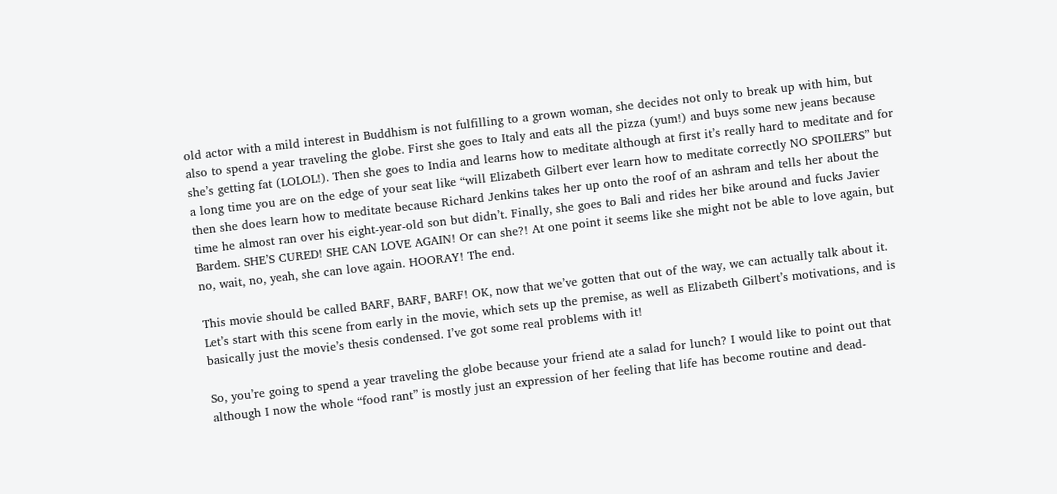old actor with a mild interest in Buddhism is not fulfilling to a grown woman, she decides not only to break up with him, but also to spend a year traveling the globe. First she goes to Italy and eats all the pizza (yum!) and buys some new jeans because she’s getting fat (LOLOL!). Then she goes to India and learns how to meditate although at first it’s really hard to meditate and for a long time you are on the edge of your seat like “will Elizabeth Gilbert ever learn how to meditate correctly NO SPOILERS” but then she does learn how to meditate because Richard Jenkins takes her up onto the roof of an ashram and tells her about the time he almost ran over his eight-year-old son but didn’t. Finally, she goes to Bali and rides her bike around and fucks Javier Bardem. SHE’S CURED! SHE CAN LOVE AGAIN! Or can she?! At one point it seems like she might not be able to love again, but no, wait, no, yeah, she can love again. HOORAY! The end.

This movie should be called BARF, BARF, BARF! OK, now that we’ve gotten that out of the way, we can actually talk about it. Let’s start with this scene from early in the movie, which sets up the premise, as well as Elizabeth Gilbert’s motivations, and is basically just the movie’s thesis condensed. I’ve got some real problems with it!

So, you’re going to spend a year traveling the globe because your friend ate a salad for lunch? I would like to point out that although I now the whole “food rant” is mostly just an expression of her feeling that life has become routine and dead-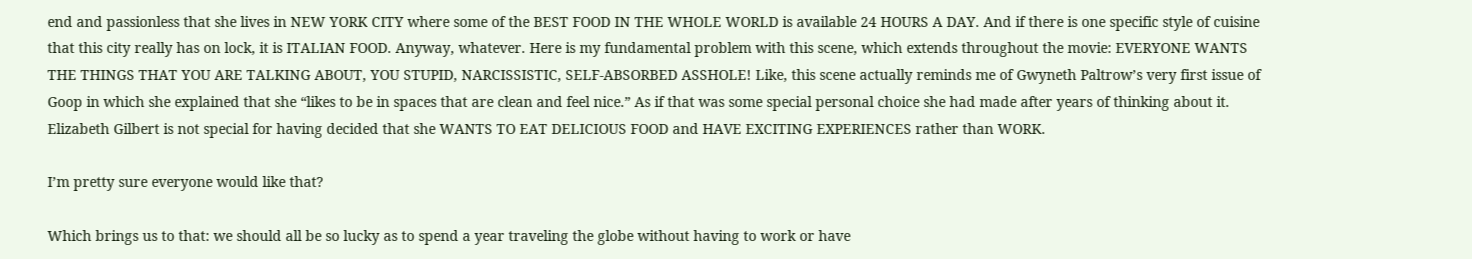end and passionless that she lives in NEW YORK CITY where some of the BEST FOOD IN THE WHOLE WORLD is available 24 HOURS A DAY. And if there is one specific style of cuisine that this city really has on lock, it is ITALIAN FOOD. Anyway, whatever. Here is my fundamental problem with this scene, which extends throughout the movie: EVERYONE WANTS THE THINGS THAT YOU ARE TALKING ABOUT, YOU STUPID, NARCISSISTIC, SELF-ABSORBED ASSHOLE! Like, this scene actually reminds me of Gwyneth Paltrow’s very first issue of Goop in which she explained that she “likes to be in spaces that are clean and feel nice.” As if that was some special personal choice she had made after years of thinking about it. Elizabeth Gilbert is not special for having decided that she WANTS TO EAT DELICIOUS FOOD and HAVE EXCITING EXPERIENCES rather than WORK.

I’m pretty sure everyone would like that?

Which brings us to that: we should all be so lucky as to spend a year traveling the globe without having to work or have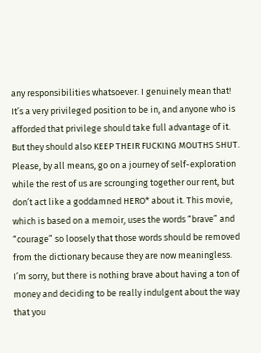any responsibilities whatsoever. I genuinely mean that! It’s a very privileged position to be in, and anyone who is afforded that privilege should take full advantage of it. But they should also KEEP THEIR FUCKING MOUTHS SHUT. Please, by all means, go on a journey of self-exploration while the rest of us are scrounging together our rent, but don’t act like a goddamned HERO* about it. This movie, which is based on a memoir, uses the words “brave” and “courage” so loosely that those words should be removed from the dictionary because they are now meaningless. I’m sorry, but there is nothing brave about having a ton of money and deciding to be really indulgent about the way that you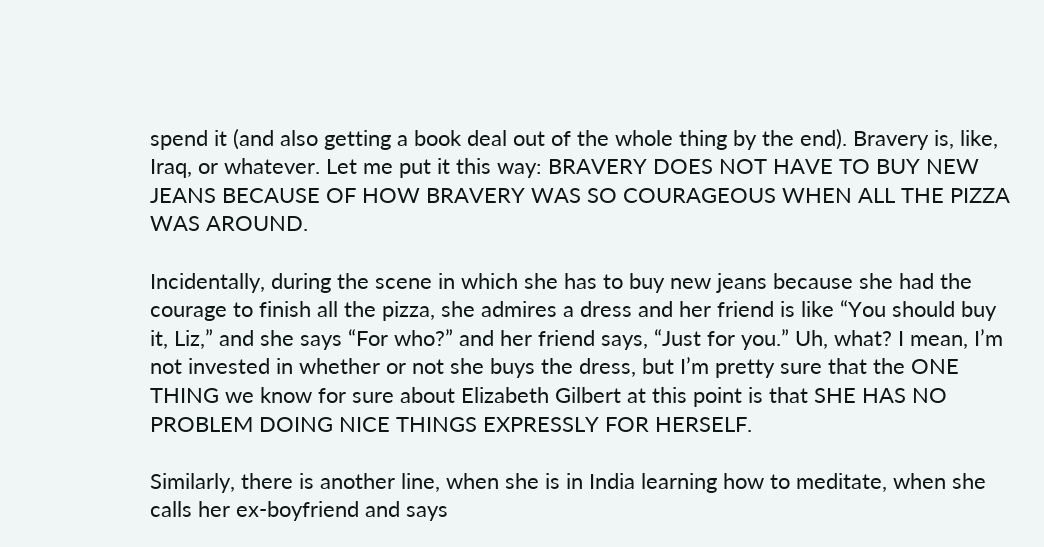spend it (and also getting a book deal out of the whole thing by the end). Bravery is, like, Iraq, or whatever. Let me put it this way: BRAVERY DOES NOT HAVE TO BUY NEW JEANS BECAUSE OF HOW BRAVERY WAS SO COURAGEOUS WHEN ALL THE PIZZA WAS AROUND.

Incidentally, during the scene in which she has to buy new jeans because she had the courage to finish all the pizza, she admires a dress and her friend is like “You should buy it, Liz,” and she says “For who?” and her friend says, “Just for you.” Uh, what? I mean, I’m not invested in whether or not she buys the dress, but I’m pretty sure that the ONE THING we know for sure about Elizabeth Gilbert at this point is that SHE HAS NO PROBLEM DOING NICE THINGS EXPRESSLY FOR HERSELF.

Similarly, there is another line, when she is in India learning how to meditate, when she calls her ex-boyfriend and says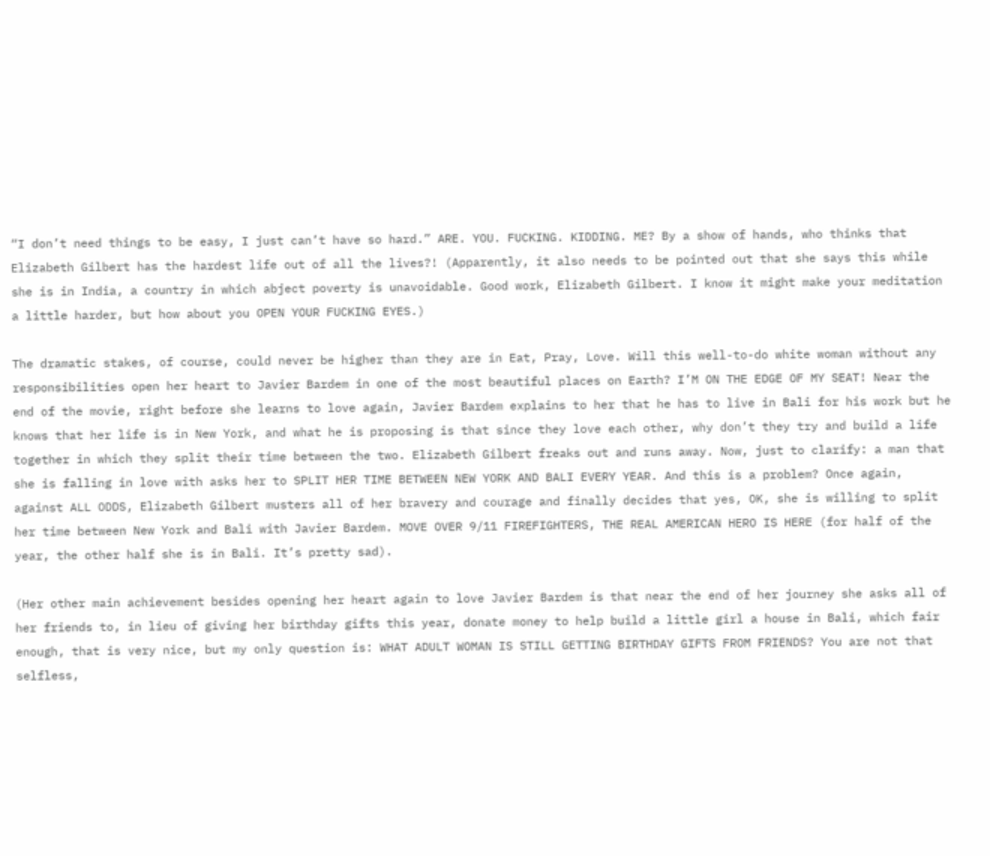“I don’t need things to be easy, I just can’t have so hard.” ARE. YOU. FUCKING. KIDDING. ME? By a show of hands, who thinks that Elizabeth Gilbert has the hardest life out of all the lives?! (Apparently, it also needs to be pointed out that she says this while she is in India, a country in which abject poverty is unavoidable. Good work, Elizabeth Gilbert. I know it might make your meditation a little harder, but how about you OPEN YOUR FUCKING EYES.)

The dramatic stakes, of course, could never be higher than they are in Eat, Pray, Love. Will this well-to-do white woman without any responsibilities open her heart to Javier Bardem in one of the most beautiful places on Earth? I’M ON THE EDGE OF MY SEAT! Near the end of the movie, right before she learns to love again, Javier Bardem explains to her that he has to live in Bali for his work but he knows that her life is in New York, and what he is proposing is that since they love each other, why don’t they try and build a life together in which they split their time between the two. Elizabeth Gilbert freaks out and runs away. Now, just to clarify: a man that she is falling in love with asks her to SPLIT HER TIME BETWEEN NEW YORK AND BALI EVERY YEAR. And this is a problem? Once again, against ALL ODDS, Elizabeth Gilbert musters all of her bravery and courage and finally decides that yes, OK, she is willing to split her time between New York and Bali with Javier Bardem. MOVE OVER 9/11 FIREFIGHTERS, THE REAL AMERICAN HERO IS HERE (for half of the year, the other half she is in Bali. It’s pretty sad).

(Her other main achievement besides opening her heart again to love Javier Bardem is that near the end of her journey she asks all of her friends to, in lieu of giving her birthday gifts this year, donate money to help build a little girl a house in Bali, which fair enough, that is very nice, but my only question is: WHAT ADULT WOMAN IS STILL GETTING BIRTHDAY GIFTS FROM FRIENDS? You are not that selfless,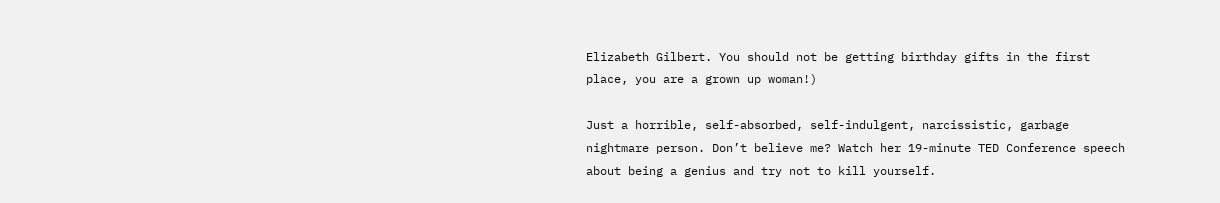Elizabeth Gilbert. You should not be getting birthday gifts in the first place, you are a grown up woman!)

Just a horrible, self-absorbed, self-indulgent, narcissistic, garbage nightmare person. Don’t believe me? Watch her 19-minute TED Conference speech about being a genius and try not to kill yourself.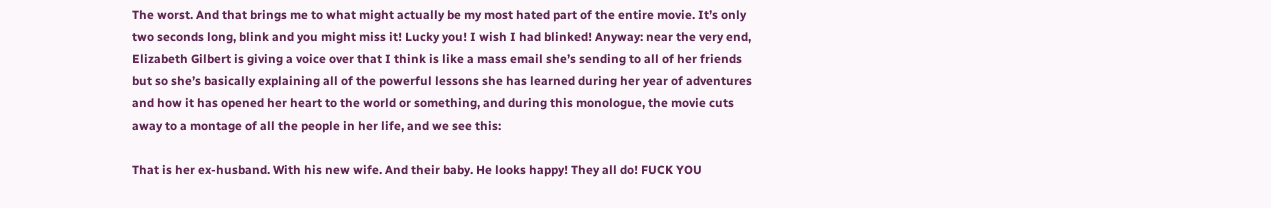The worst. And that brings me to what might actually be my most hated part of the entire movie. It’s only two seconds long, blink and you might miss it! Lucky you! I wish I had blinked! Anyway: near the very end, Elizabeth Gilbert is giving a voice over that I think is like a mass email she’s sending to all of her friends but so she’s basically explaining all of the powerful lessons she has learned during her year of adventures and how it has opened her heart to the world or something, and during this monologue, the movie cuts away to a montage of all the people in her life, and we see this:

That is her ex-husband. With his new wife. And their baby. He looks happy! They all do! FUCK YOU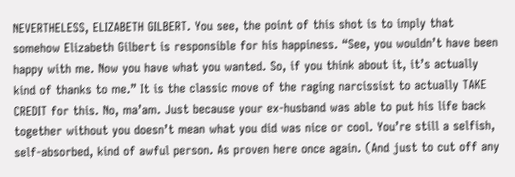NEVERTHELESS, ELIZABETH GILBERT. You see, the point of this shot is to imply that somehow Elizabeth Gilbert is responsible for his happiness. “See, you wouldn’t have been happy with me. Now you have what you wanted. So, if you think about it, it’s actually kind of thanks to me.” It is the classic move of the raging narcissist to actually TAKE CREDIT for this. No, ma’am. Just because your ex-husband was able to put his life back together without you doesn’t mean what you did was nice or cool. You’re still a selfish, self-absorbed, kind of awful person. As proven here once again. (And just to cut off any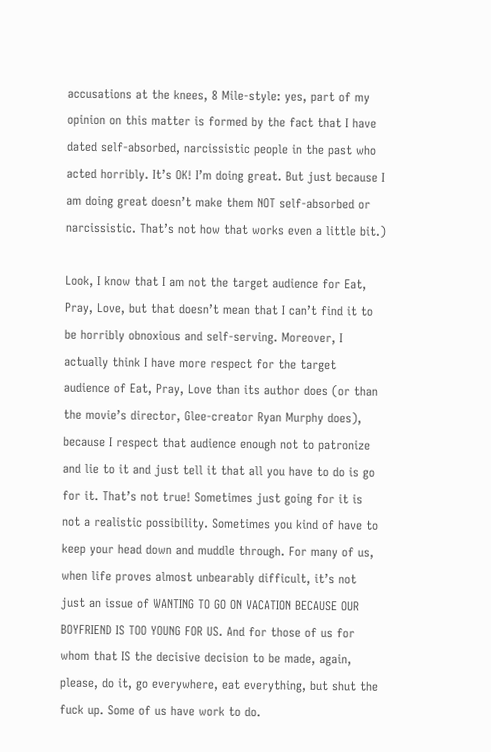accusations at the knees, 8 Mile-style: yes, part of my opinion on this matter is formed by the fact that I have dated self-absorbed, narcissistic people in the past who acted horribly. It’s OK! I’m doing great. But just because I am doing great doesn’t make them NOT self-absorbed or narcissistic. That’s not how that works even a little bit.)

Look, I know that I am not the target audience for Eat, Pray, Love, but that doesn’t mean that I can’t find it to be horribly obnoxious and self-serving. Moreover, I actually think I have more respect for the target audience of Eat, Pray, Love than its author does (or than the movie’s director, Glee-creator Ryan Murphy does), because I respect that audience enough not to patronize and lie to it and just tell it that all you have to do is go for it. That’s not true! Sometimes just going for it is not a realistic possibility. Sometimes you kind of have to keep your head down and muddle through. For many of us, when life proves almost unbearably difficult, it’s not just an issue of WANTING TO GO ON VACATION BECAUSE OUR BOYFRIEND IS TOO YOUNG FOR US. And for those of us for whom that IS the decisive decision to be made, again, please, do it, go everywhere, eat everything, but shut the fuck up. Some of us have work to do.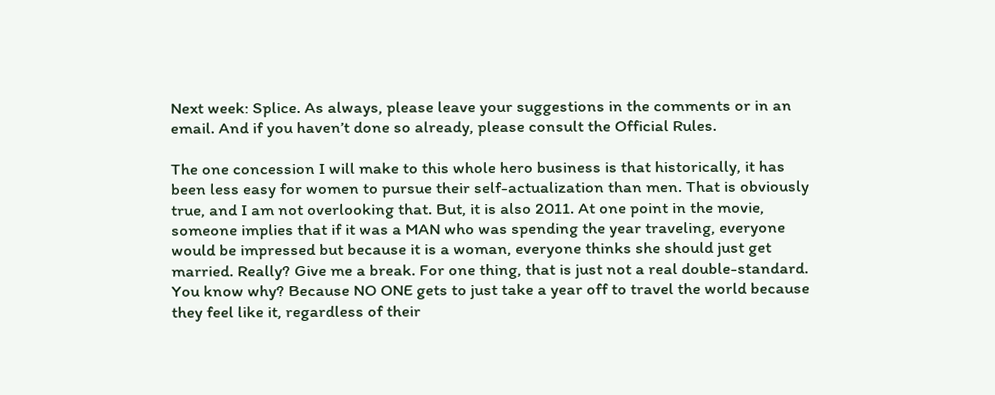Next week: Splice. As always, please leave your suggestions in the comments or in an email. And if you haven’t done so already, please consult the Official Rules.

The one concession I will make to this whole hero business is that historically, it has been less easy for women to pursue their self-actualization than men. That is obviously true, and I am not overlooking that. But, it is also 2011. At one point in the movie, someone implies that if it was a MAN who was spending the year traveling, everyone would be impressed but because it is a woman, everyone thinks she should just get married. Really? Give me a break. For one thing, that is just not a real double-standard. You know why? Because NO ONE gets to just take a year off to travel the world because they feel like it, regardless of their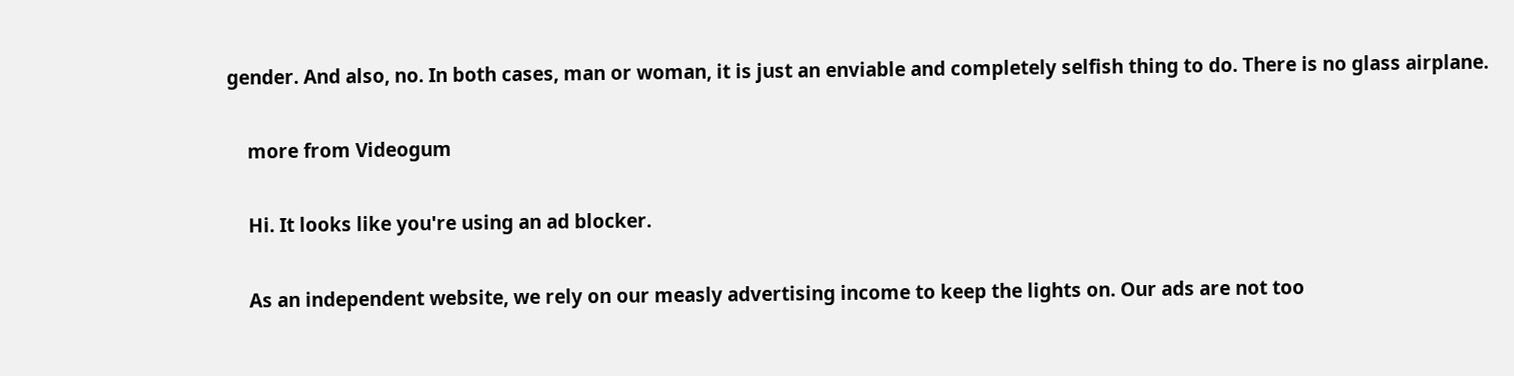gender. And also, no. In both cases, man or woman, it is just an enviable and completely selfish thing to do. There is no glass airplane.

    more from Videogum

    Hi. It looks like you're using an ad blocker.

    As an independent website, we rely on our measly advertising income to keep the lights on. Our ads are not too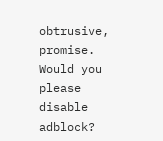obtrusive, promise. Would you please disable adblock?